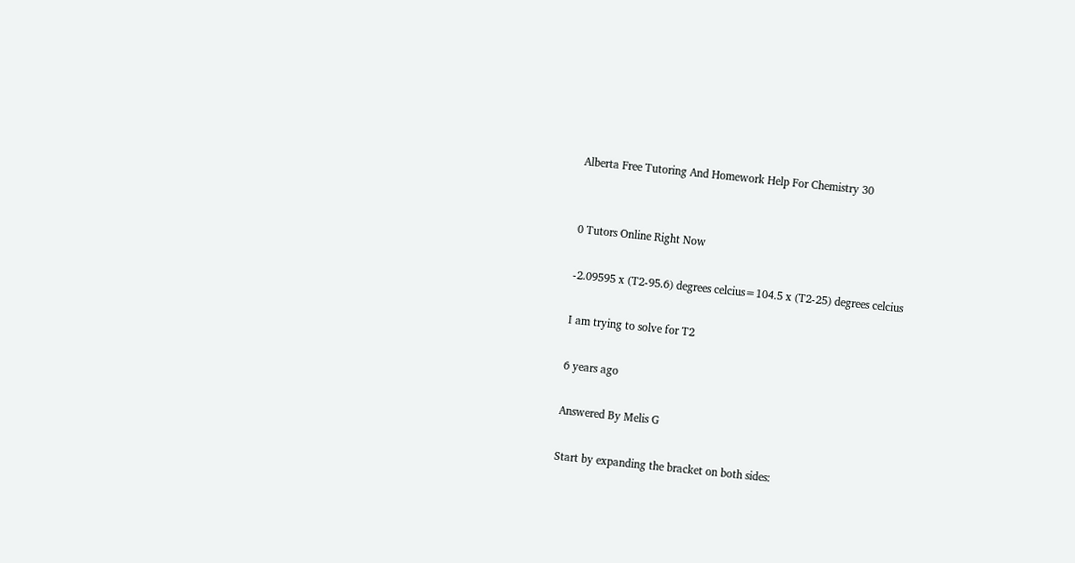Alberta Free Tutoring And Homework Help For Chemistry 30


0 Tutors Online Right Now

-2.09595 x (T2-95.6) degrees celcius=104.5 x (T2-25) degrees celcius

I am trying to solve for T2

6 years ago

Answered By Melis G

Start by expanding the bracket on both sides: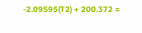-2.09595(T2) + 200.372 =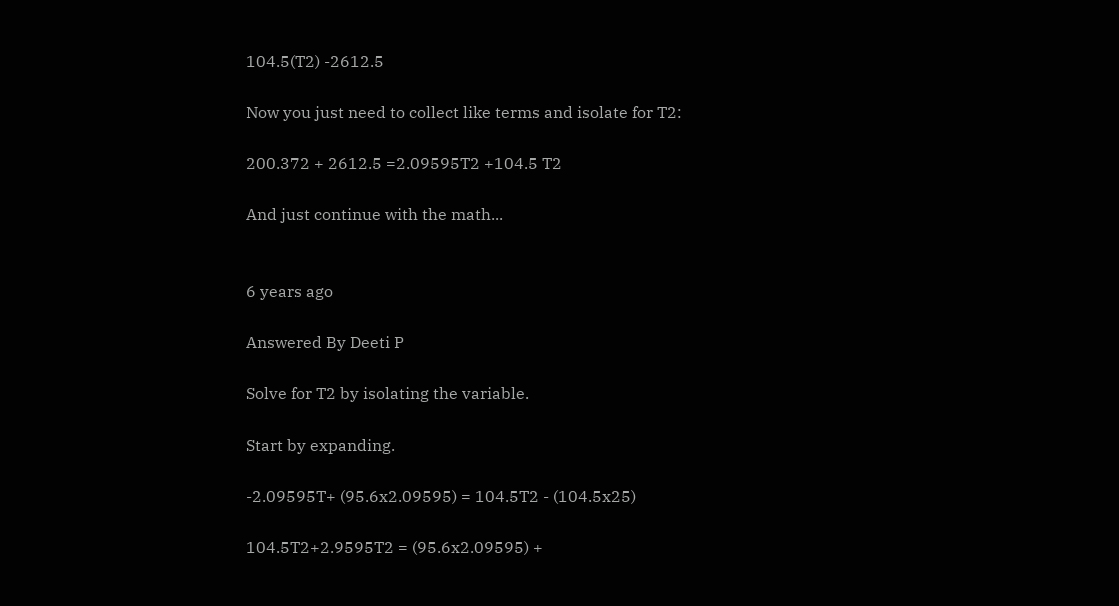104.5(T2) -2612.5

Now you just need to collect like terms and isolate for T2:

200.372 + 2612.5 =2.09595T2 +104.5 T2

And just continue with the math...


6 years ago

Answered By Deeti P

Solve for T2 by isolating the variable.

Start by expanding.

-2.09595T+ (95.6x2.09595) = 104.5T2 - (104.5x25)

104.5T2+2.9595T2 = (95.6x2.09595) +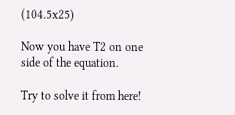(104.5x25)

Now you have T2 on one side of the equation.

Try to solve it from here!